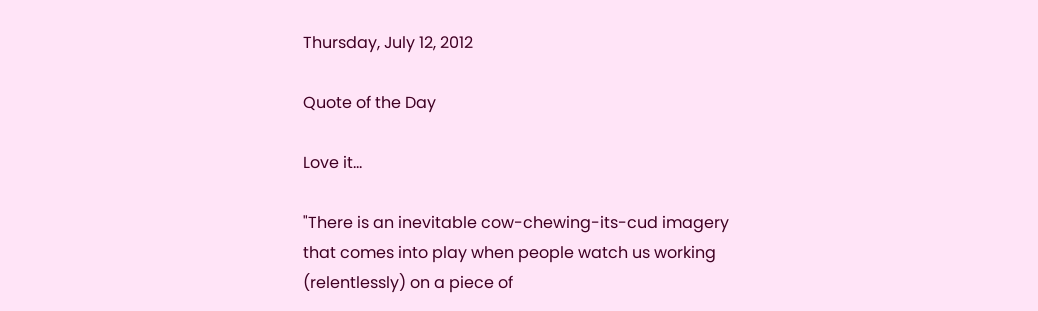Thursday, July 12, 2012

Quote of the Day

Love it...

"There is an inevitable cow-chewing-its-cud imagery that comes into play when people watch us working (relentlessly) on a piece of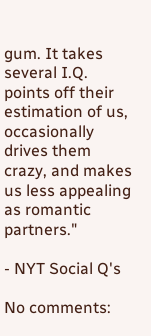gum. It takes several I.Q. points off their estimation of us, occasionally drives them crazy, and makes us less appealing as romantic partners."

- NYT Social Q's

No comments: